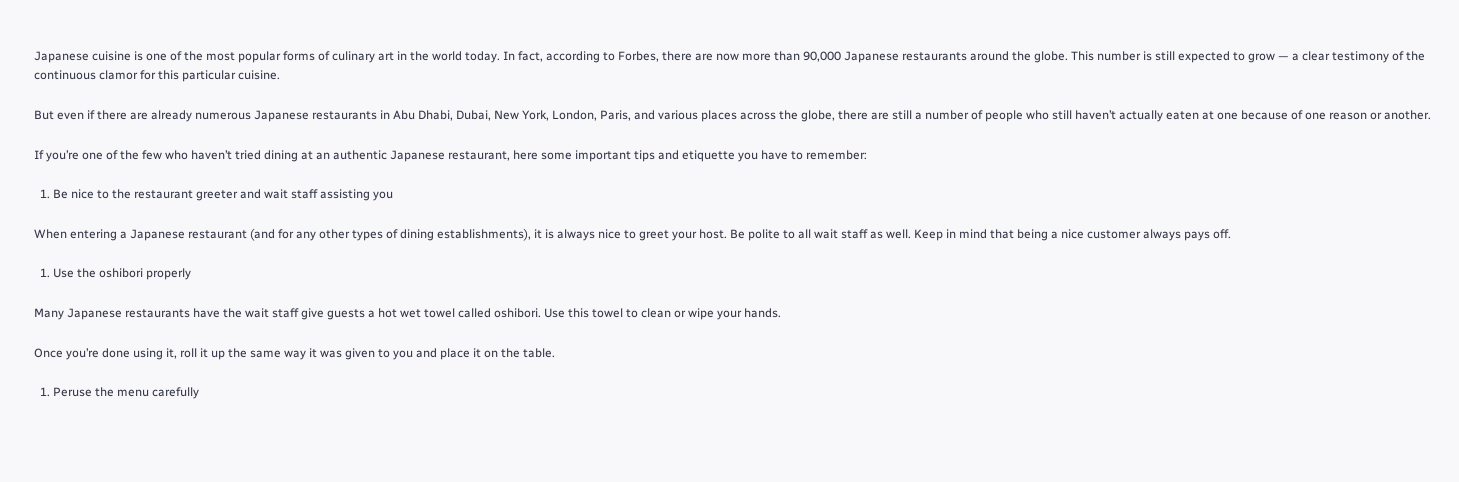Japanese cuisine is one of the most popular forms of culinary art in the world today. In fact, according to Forbes, there are now more than 90,000 Japanese restaurants around the globe. This number is still expected to grow — a clear testimony of the continuous clamor for this particular cuisine.

But even if there are already numerous Japanese restaurants in Abu Dhabi, Dubai, New York, London, Paris, and various places across the globe, there are still a number of people who still haven’t actually eaten at one because of one reason or another.

If you’re one of the few who haven’t tried dining at an authentic Japanese restaurant, here some important tips and etiquette you have to remember:

  1. Be nice to the restaurant greeter and wait staff assisting you

When entering a Japanese restaurant (and for any other types of dining establishments), it is always nice to greet your host. Be polite to all wait staff as well. Keep in mind that being a nice customer always pays off.

  1. Use the oshibori properly

Many Japanese restaurants have the wait staff give guests a hot wet towel called oshibori. Use this towel to clean or wipe your hands.

Once you’re done using it, roll it up the same way it was given to you and place it on the table.

  1. Peruse the menu carefully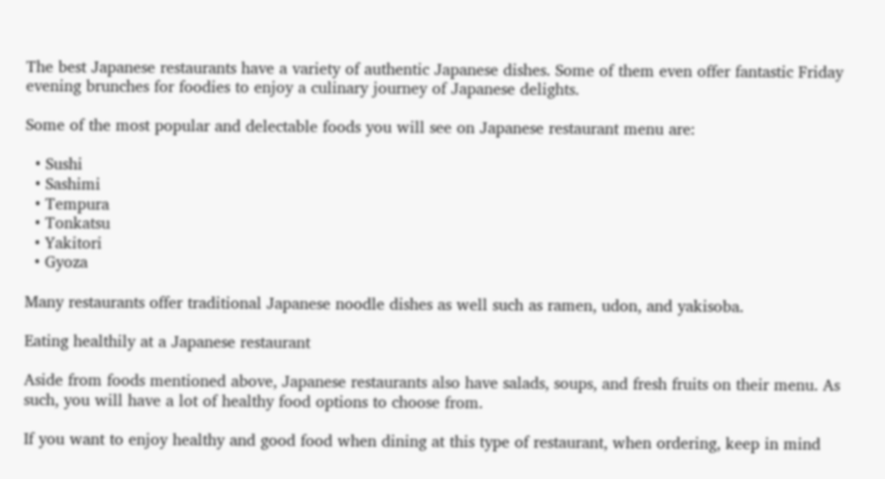The best Japanese restaurants have a variety of authentic Japanese dishes. Some of them even offer fantastic Friday evening brunches for foodies to enjoy a culinary journey of Japanese delights.

Some of the most popular and delectable foods you will see on Japanese restaurant menu are:

  • Sushi
  • Sashimi
  • Tempura
  • Tonkatsu
  • Yakitori
  • Gyoza

Many restaurants offer traditional Japanese noodle dishes as well such as ramen, udon, and yakisoba.

Eating healthily at a Japanese restaurant

Aside from foods mentioned above, Japanese restaurants also have salads, soups, and fresh fruits on their menu. As such, you will have a lot of healthy food options to choose from.

If you want to enjoy healthy and good food when dining at this type of restaurant, when ordering, keep in mind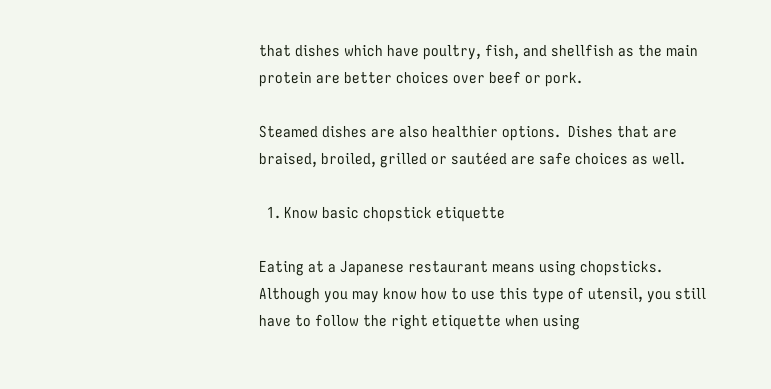that dishes which have poultry, fish, and shellfish as the main protein are better choices over beef or pork.

Steamed dishes are also healthier options.  Dishes that are braised, broiled, grilled or sautéed are safe choices as well.

  1. Know basic chopstick etiquette

Eating at a Japanese restaurant means using chopsticks. Although you may know how to use this type of utensil, you still have to follow the right etiquette when using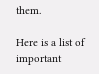them.

Here is a list of important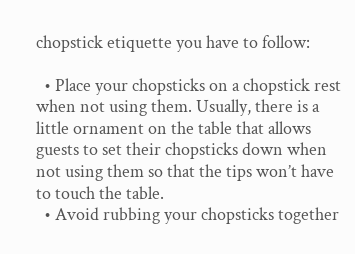chopstick etiquette you have to follow:

  • Place your chopsticks on a chopstick rest when not using them. Usually, there is a little ornament on the table that allows guests to set their chopsticks down when not using them so that the tips won’t have to touch the table.
  • Avoid rubbing your chopsticks together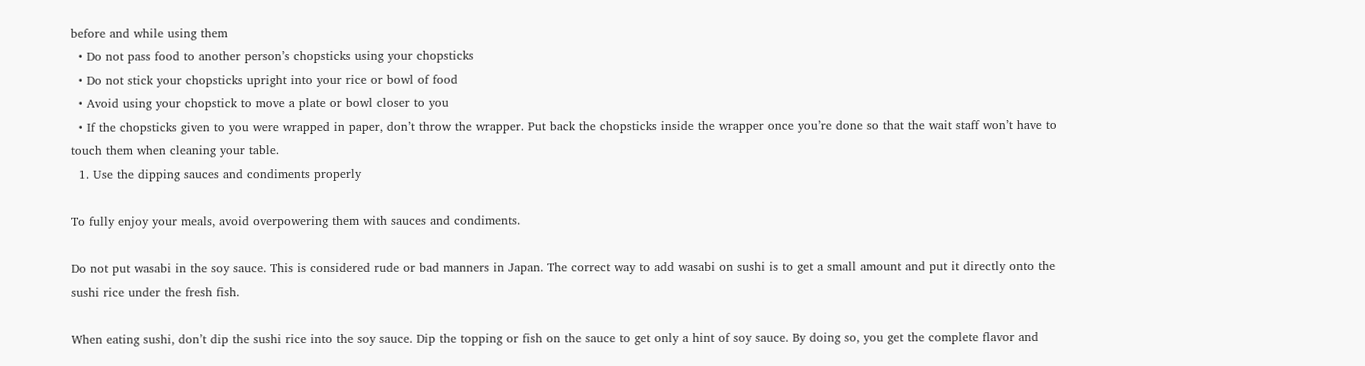before and while using them
  • Do not pass food to another person’s chopsticks using your chopsticks
  • Do not stick your chopsticks upright into your rice or bowl of food
  • Avoid using your chopstick to move a plate or bowl closer to you
  • If the chopsticks given to you were wrapped in paper, don’t throw the wrapper. Put back the chopsticks inside the wrapper once you’re done so that the wait staff won’t have to touch them when cleaning your table.
  1. Use the dipping sauces and condiments properly

To fully enjoy your meals, avoid overpowering them with sauces and condiments.

Do not put wasabi in the soy sauce. This is considered rude or bad manners in Japan. The correct way to add wasabi on sushi is to get a small amount and put it directly onto the sushi rice under the fresh fish.

When eating sushi, don’t dip the sushi rice into the soy sauce. Dip the topping or fish on the sauce to get only a hint of soy sauce. By doing so, you get the complete flavor and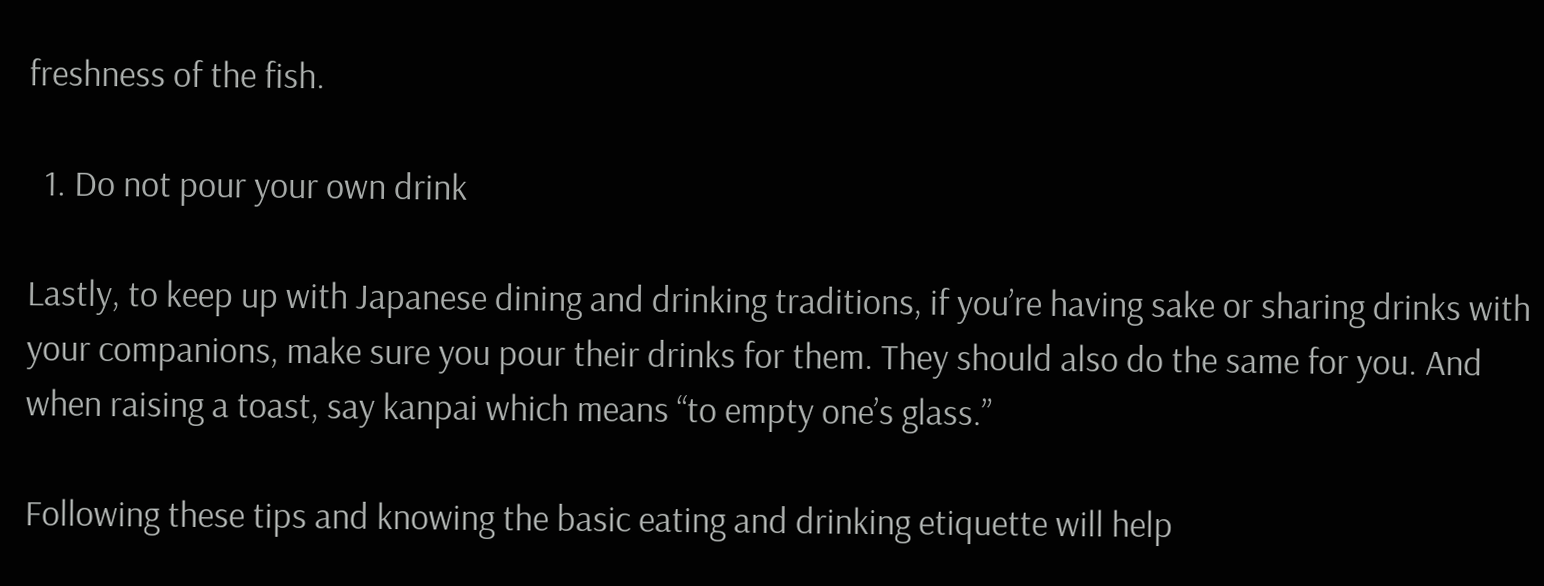freshness of the fish.

  1. Do not pour your own drink

Lastly, to keep up with Japanese dining and drinking traditions, if you’re having sake or sharing drinks with your companions, make sure you pour their drinks for them. They should also do the same for you. And when raising a toast, say kanpai which means “to empty one’s glass.”

Following these tips and knowing the basic eating and drinking etiquette will help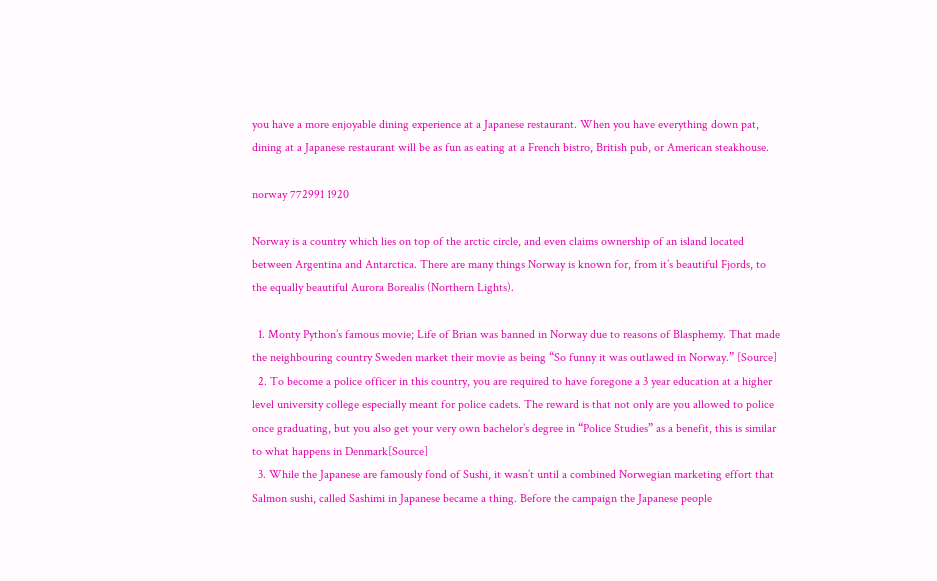you have a more enjoyable dining experience at a Japanese restaurant. When you have everything down pat, dining at a Japanese restaurant will be as fun as eating at a French bistro, British pub, or American steakhouse.

norway 772991 1920

Norway is a country which lies on top of the arctic circle, and even claims ownership of an island located between Argentina and Antarctica. There are many things Norway is known for, from it’s beautiful Fjords, to the equally beautiful Aurora Borealis (Northern Lights).

  1. Monty Python’s famous movie; Life of Brian was banned in Norway due to reasons of Blasphemy. That made the neighbouring country Sweden market their movie as being “So funny it was outlawed in Norway.” [Source]
  2. To become a police officer in this country, you are required to have foregone a 3 year education at a higher level university college especially meant for police cadets. The reward is that not only are you allowed to police once graduating, but you also get your very own bachelor’s degree in “Police Studies” as a benefit, this is similar to what happens in Denmark[Source]
  3. While the Japanese are famously fond of Sushi, it wasn’t until a combined Norwegian marketing effort that Salmon sushi, called Sashimi in Japanese became a thing. Before the campaign the Japanese people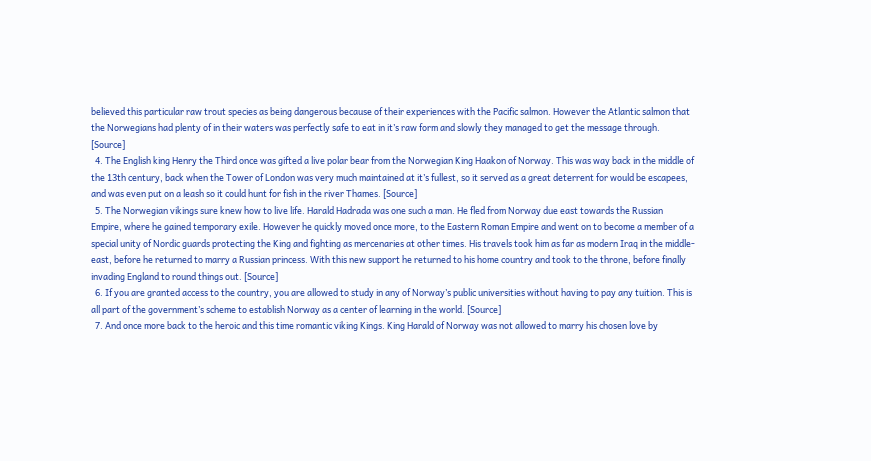believed this particular raw trout species as being dangerous because of their experiences with the Pacific salmon. However the Atlantic salmon that the Norwegians had plenty of in their waters was perfectly safe to eat in it’s raw form and slowly they managed to get the message through. [Source]
  4. The English king Henry the Third once was gifted a live polar bear from the Norwegian King Haakon of Norway. This was way back in the middle of the 13th century, back when the Tower of London was very much maintained at it’s fullest, so it served as a great deterrent for would be escapees, and was even put on a leash so it could hunt for fish in the river Thames. [Source]
  5. The Norwegian vikings sure knew how to live life. Harald Hadrada was one such a man. He fled from Norway due east towards the Russian Empire, where he gained temporary exile. However he quickly moved once more, to the Eastern Roman Empire and went on to become a member of a special unity of Nordic guards protecting the King and fighting as mercenaries at other times. His travels took him as far as modern Iraq in the middle-east, before he returned to marry a Russian princess. With this new support he returned to his home country and took to the throne, before finally invading England to round things out. [Source]
  6. If you are granted access to the country, you are allowed to study in any of Norway’s public universities without having to pay any tuition. This is all part of the government’s scheme to establish Norway as a center of learning in the world. [Source]
  7. And once more back to the heroic and this time romantic viking Kings. King Harald of Norway was not allowed to marry his chosen love by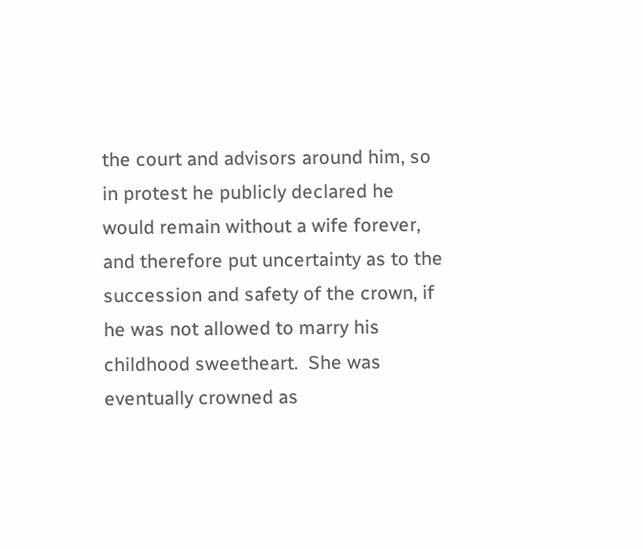the court and advisors around him, so in protest he publicly declared he would remain without a wife forever, and therefore put uncertainty as to the succession and safety of the crown, if he was not allowed to marry his childhood sweetheart.  She was eventually crowned as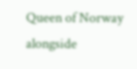Queen of Norway alongside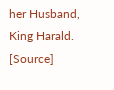her Husband, King Harald. [Source]